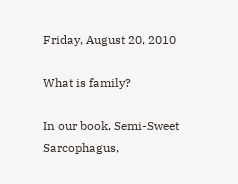Friday, August 20, 2010

What is family?

In our book, Semi-Sweet Sarcophagus,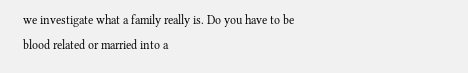we investigate what a family really is. Do you have to be blood related or married into a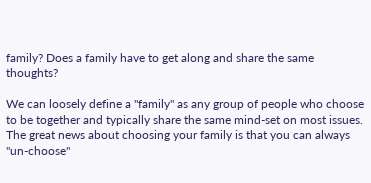family? Does a family have to get along and share the same thoughts?

We can loosely define a "family" as any group of people who choose to be together and typically share the same mind-set on most issues. The great news about choosing your family is that you can always "un-choose"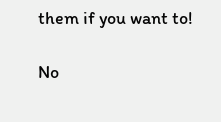them if you want to!

No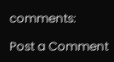comments:

Post a Comment